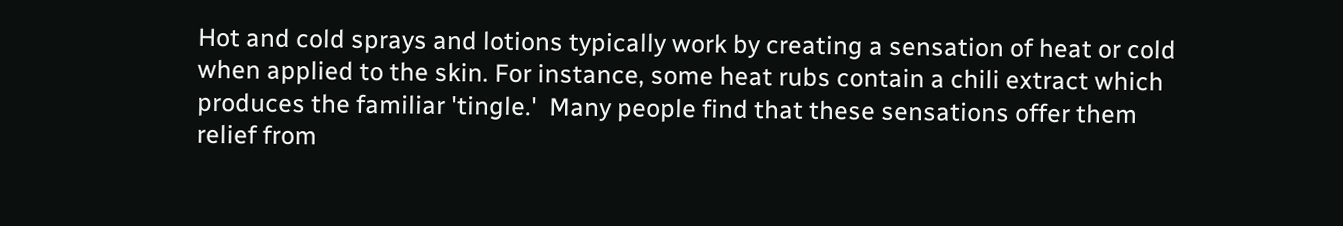Hot and cold sprays and lotions typically work by creating a sensation of heat or cold when applied to the skin. For instance, some heat rubs contain a chili extract which produces the familiar 'tingle.'  Many people find that these sensations offer them relief from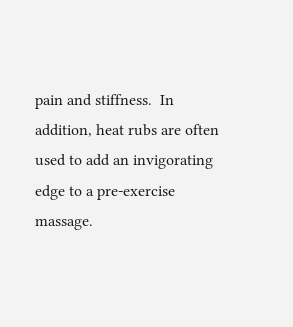pain and stiffness.  In addition, heat rubs are often used to add an invigorating edge to a pre-exercise massage.